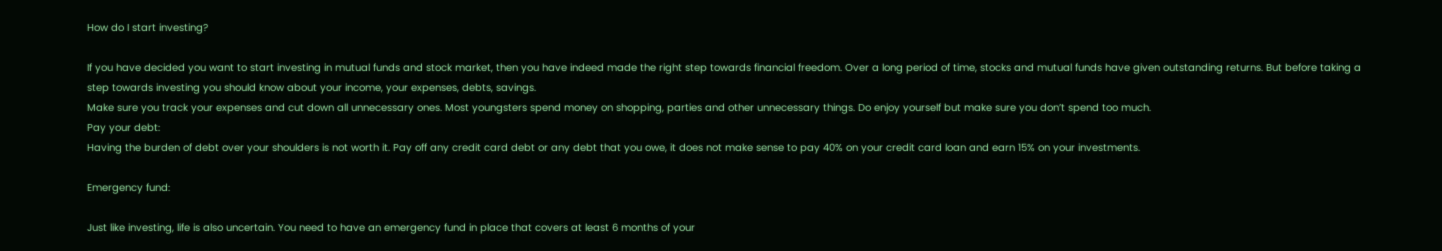How do I start investing?

If you have decided you want to start investing in mutual funds and stock market, then you have indeed made the right step towards financial freedom. Over a long period of time, stocks and mutual funds have given outstanding returns. But before taking a step towards investing you should know about your income, your expenses, debts, savings.
Make sure you track your expenses and cut down all unnecessary ones. Most youngsters spend money on shopping, parties and other unnecessary things. Do enjoy yourself but make sure you don’t spend too much.
Pay your debt:
Having the burden of debt over your shoulders is not worth it. Pay off any credit card debt or any debt that you owe, it does not make sense to pay 40% on your credit card loan and earn 15% on your investments.

Emergency fund:

Just like investing, life is also uncertain. You need to have an emergency fund in place that covers at least 6 months of your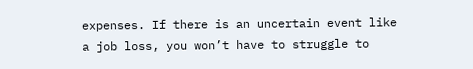expenses. If there is an uncertain event like a job loss, you won’t have to struggle to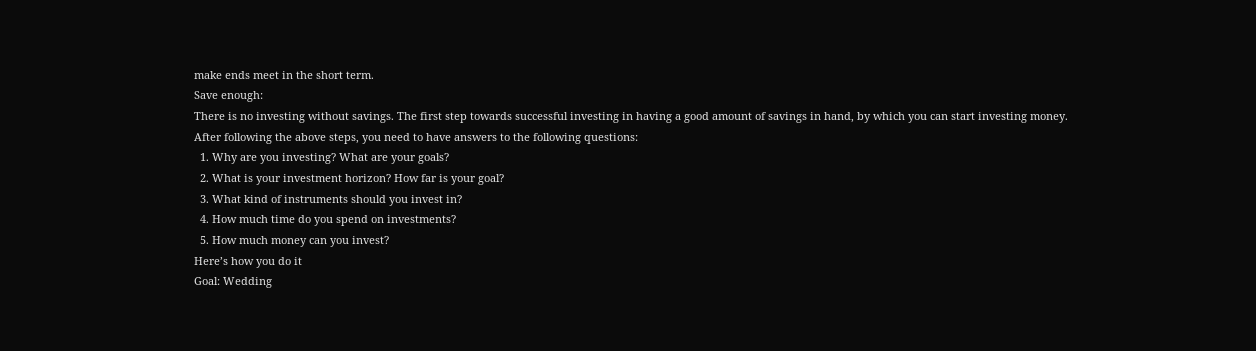make ends meet in the short term.
Save enough:
There is no investing without savings. The first step towards successful investing in having a good amount of savings in hand, by which you can start investing money.
After following the above steps, you need to have answers to the following questions:
  1. Why are you investing? What are your goals?
  2. What is your investment horizon? How far is your goal?
  3. What kind of instruments should you invest in?
  4. How much time do you spend on investments?
  5. How much money can you invest?
Here’s how you do it
Goal: Wedding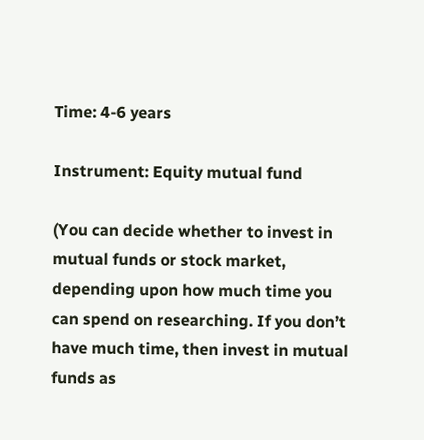Time: 4-6 years

Instrument: Equity mutual fund

(You can decide whether to invest in mutual funds or stock market, depending upon how much time you can spend on researching. If you don’t have much time, then invest in mutual funds as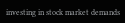investing in stock market demands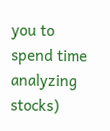you to spend time analyzing stocks)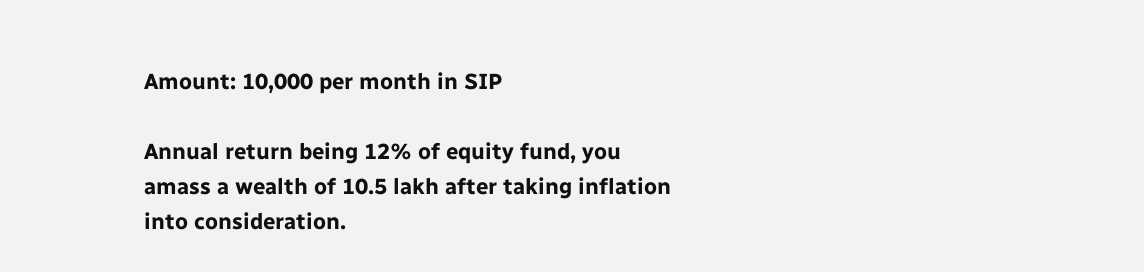Amount: 10,000 per month in SIP

Annual return being 12% of equity fund, you amass a wealth of 10.5 lakh after taking inflation into consideration.